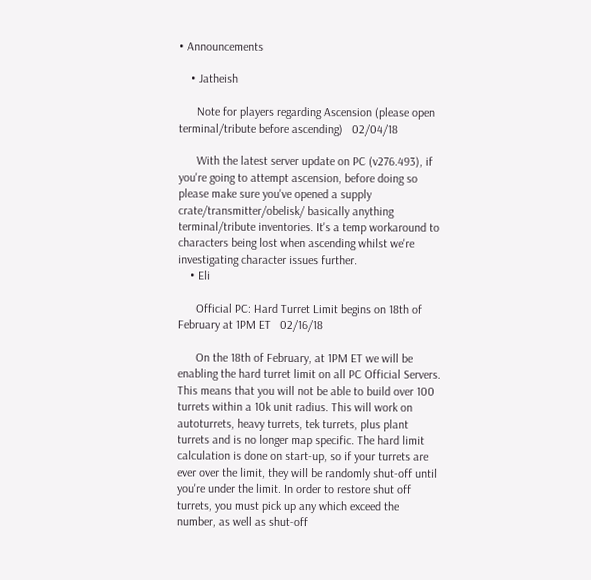• Announcements

    • Jatheish

      Note for players regarding Ascension (please open terminal/tribute before ascending)   02/04/18

      With the latest server update on PC (v276.493), if you're going to attempt ascension, before doing so please make sure you've opened a supply crate/transmitter/obelisk/ basically anything terminal/tribute inventories. It's a temp workaround to characters being lost when ascending whilst we're investigating character issues further.
    • Eli

      Official PC: Hard Turret Limit begins on 18th of February at 1PM ET   02/16/18

      On the 18th of February, at 1PM ET we will be enabling the hard turret limit on all PC Official Servers. This means that you will not be able to build over 100 turrets within a 10k unit radius. This will work on autoturrets, heavy turrets, tek turrets, plus plant turrets and is no longer map specific. The hard limit calculation is done on start-up, so if your turrets are ever over the limit, they will be randomly shut-off until you're under the limit. In order to restore shut off turrets, you must pick up any which exceed the number, as well as shut-off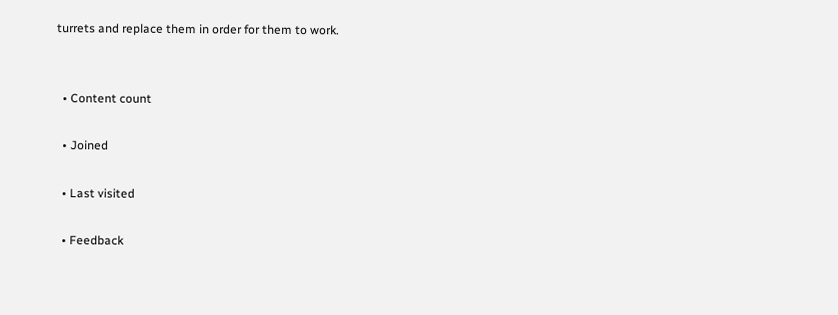turrets and replace them in order for them to work.


  • Content count

  • Joined

  • Last visited

  • Feedback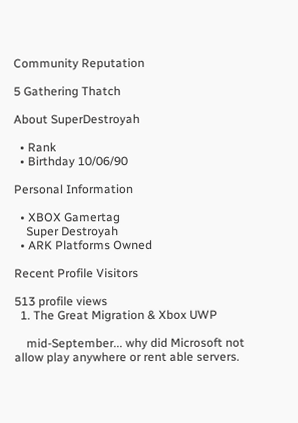Community Reputation

5 Gathering Thatch

About SuperDestroyah

  • Rank
  • Birthday 10/06/90

Personal Information

  • XBOX Gamertag
    Super Destroyah
  • ARK Platforms Owned

Recent Profile Visitors

513 profile views
  1. The Great Migration & Xbox UWP

    mid-September... why did Microsoft not allow play anywhere or rent able servers.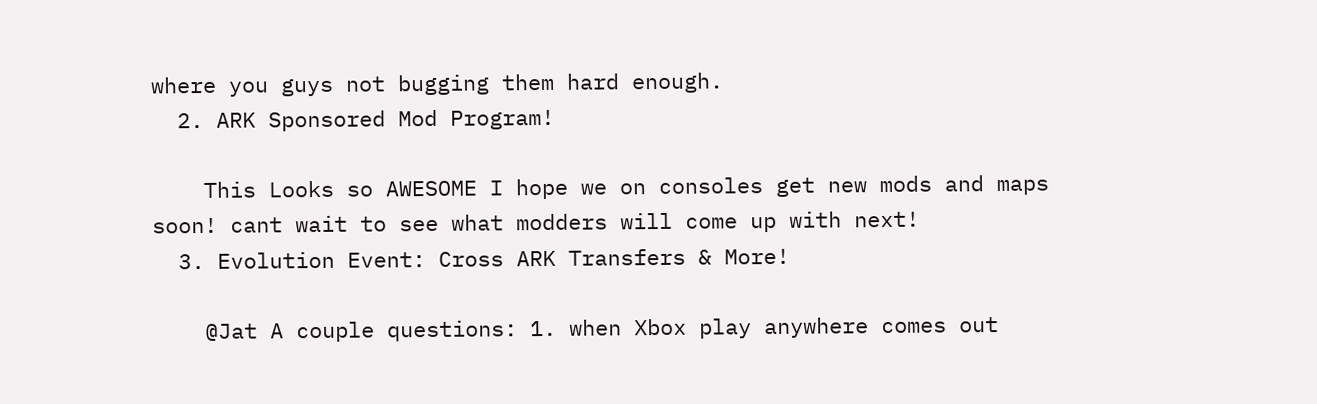where you guys not bugging them hard enough.
  2. ARK Sponsored Mod Program!

    This Looks so AWESOME I hope we on consoles get new mods and maps soon! cant wait to see what modders will come up with next!
  3. Evolution Event: Cross ARK Transfers & More!

    @Jat A couple questions: 1. when Xbox play anywhere comes out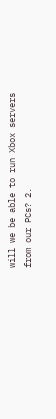will we be able to run Xbox servers from our PCs? 2.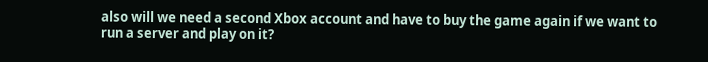also will we need a second Xbox account and have to buy the game again if we want to run a server and play on it?